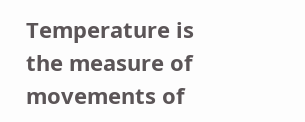Temperature is the measure of movements of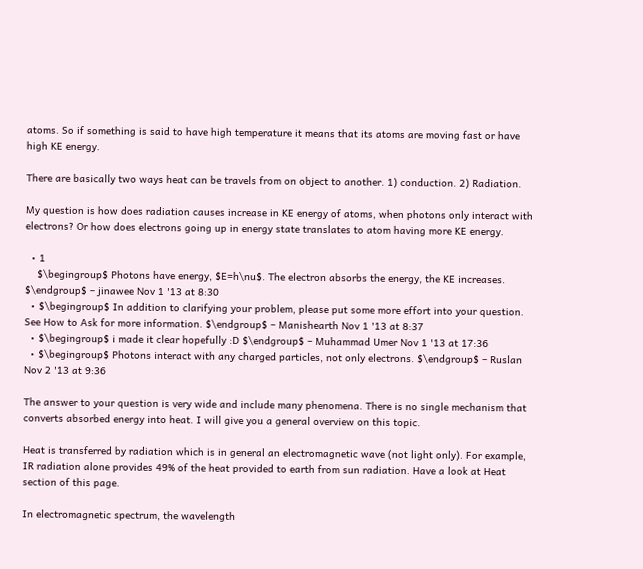atoms. So if something is said to have high temperature it means that its atoms are moving fast or have high KE energy.

There are basically two ways heat can be travels from on object to another. 1) conduction. 2) Radiation.

My question is how does radiation causes increase in KE energy of atoms, when photons only interact with electrons? Or how does electrons going up in energy state translates to atom having more KE energy.

  • 1
    $\begingroup$ Photons have energy, $E=h\nu$. The electron absorbs the energy, the KE increases. $\endgroup$ – jinawee Nov 1 '13 at 8:30
  • $\begingroup$ In addition to clarifying your problem, please put some more effort into your question. See How to Ask for more information. $\endgroup$ – Manishearth Nov 1 '13 at 8:37
  • $\begingroup$ i made it clear hopefully :D $\endgroup$ – Muhammad Umer Nov 1 '13 at 17:36
  • $\begingroup$ Photons interact with any charged particles, not only electrons. $\endgroup$ – Ruslan Nov 2 '13 at 9:36

The answer to your question is very wide and include many phenomena. There is no single mechanism that converts absorbed energy into heat. I will give you a general overview on this topic.

Heat is transferred by radiation which is in general an electromagnetic wave (not light only). For example, IR radiation alone provides 49% of the heat provided to earth from sun radiation. Have a look at Heat section of this page.

In electromagnetic spectrum, the wavelength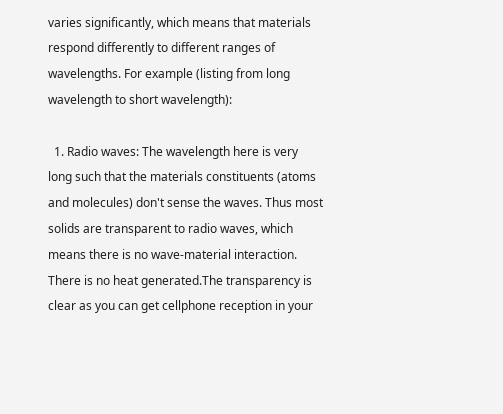varies significantly, which means that materials respond differently to different ranges of wavelengths. For example (listing from long wavelength to short wavelength):

  1. Radio waves: The wavelength here is very long such that the materials constituents (atoms and molecules) don't sense the waves. Thus most solids are transparent to radio waves, which means there is no wave-material interaction. There is no heat generated.The transparency is clear as you can get cellphone reception in your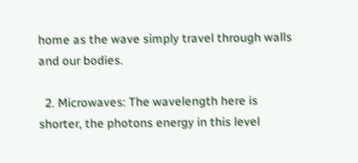home as the wave simply travel through walls and our bodies.

  2. Microwaves: The wavelength here is shorter, the photons energy in this level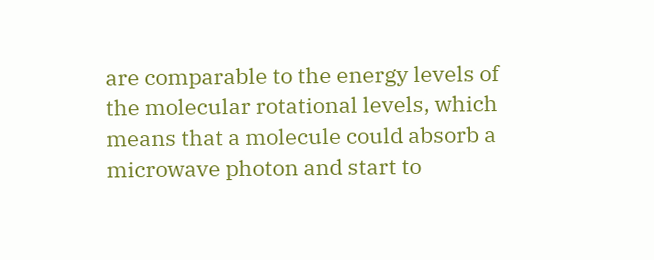are comparable to the energy levels of the molecular rotational levels, which means that a molecule could absorb a microwave photon and start to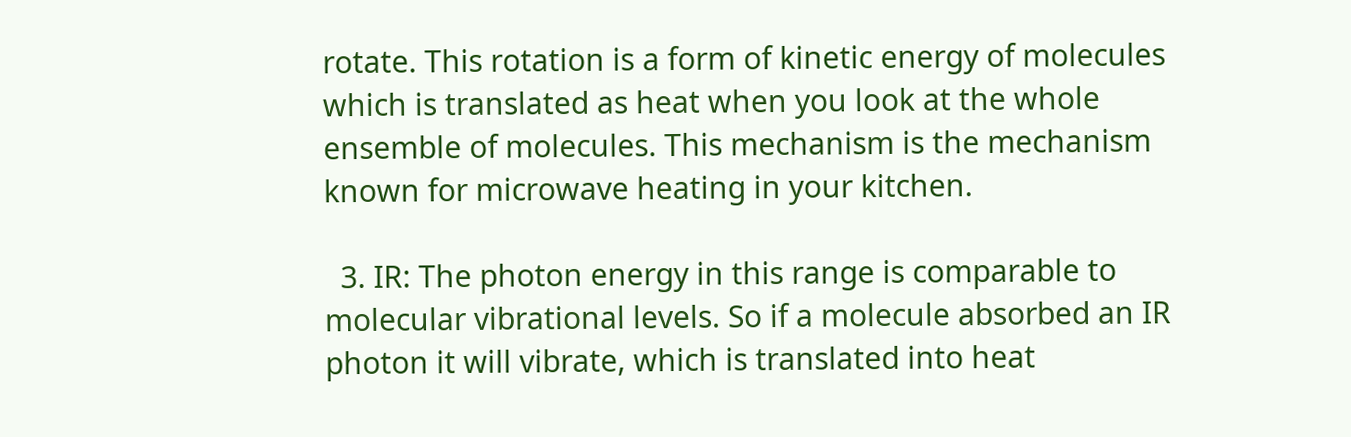rotate. This rotation is a form of kinetic energy of molecules which is translated as heat when you look at the whole ensemble of molecules. This mechanism is the mechanism known for microwave heating in your kitchen.

  3. IR: The photon energy in this range is comparable to molecular vibrational levels. So if a molecule absorbed an IR photon it will vibrate, which is translated into heat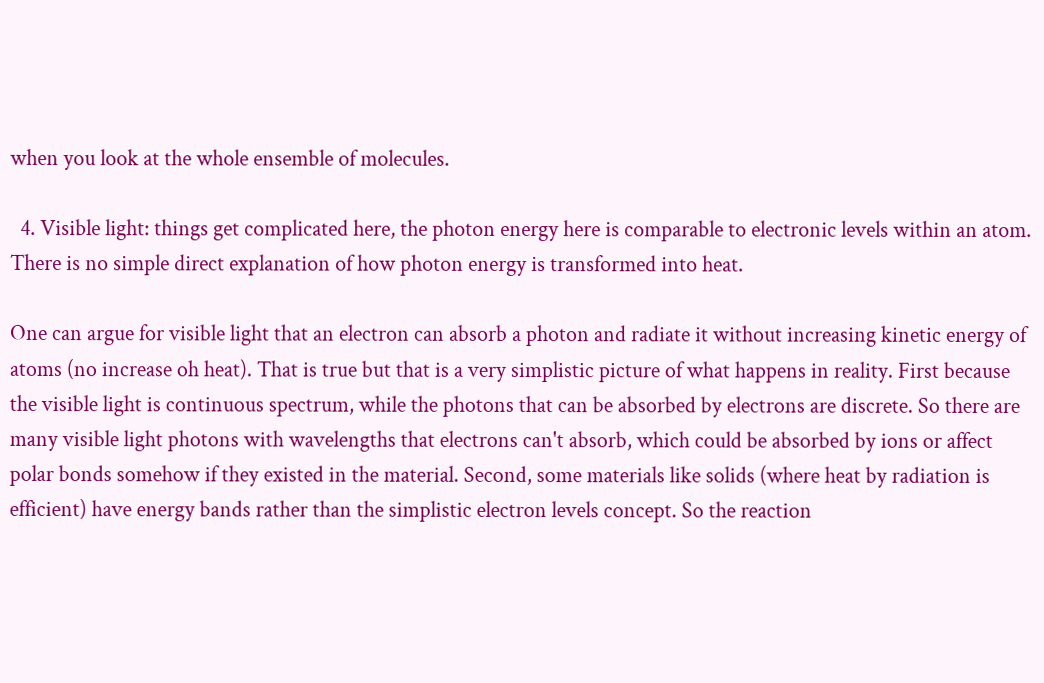when you look at the whole ensemble of molecules.

  4. Visible light: things get complicated here, the photon energy here is comparable to electronic levels within an atom. There is no simple direct explanation of how photon energy is transformed into heat.

One can argue for visible light that an electron can absorb a photon and radiate it without increasing kinetic energy of atoms (no increase oh heat). That is true but that is a very simplistic picture of what happens in reality. First because the visible light is continuous spectrum, while the photons that can be absorbed by electrons are discrete. So there are many visible light photons with wavelengths that electrons can't absorb, which could be absorbed by ions or affect polar bonds somehow if they existed in the material. Second, some materials like solids (where heat by radiation is efficient) have energy bands rather than the simplistic electron levels concept. So the reaction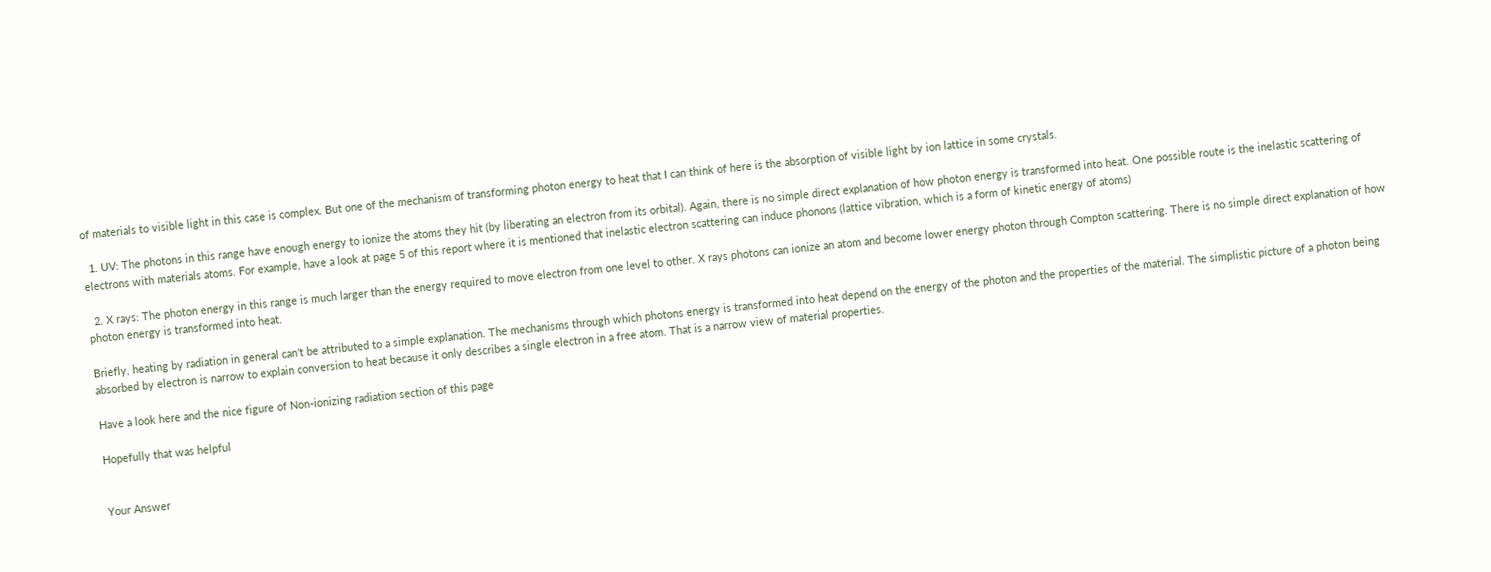of materials to visible light in this case is complex. But one of the mechanism of transforming photon energy to heat that I can think of here is the absorption of visible light by ion lattice in some crystals.

  1. UV: The photons in this range have enough energy to ionize the atoms they hit (by liberating an electron from its orbital). Again, there is no simple direct explanation of how photon energy is transformed into heat. One possible route is the inelastic scattering of electrons with materials atoms. For example, have a look at page 5 of this report where it is mentioned that inelastic electron scattering can induce phonons (lattice vibration, which is a form of kinetic energy of atoms)

  2. X rays: The photon energy in this range is much larger than the energy required to move electron from one level to other. X rays photons can ionize an atom and become lower energy photon through Compton scattering. There is no simple direct explanation of how photon energy is transformed into heat.

Briefly, heating by radiation in general can't be attributed to a simple explanation. The mechanisms through which photons energy is transformed into heat depend on the energy of the photon and the properties of the material. The simplistic picture of a photon being absorbed by electron is narrow to explain conversion to heat because it only describes a single electron in a free atom. That is a narrow view of material properties.

Have a look here and the nice figure of Non-ionizing radiation section of this page

Hopefully that was helpful


Your Answer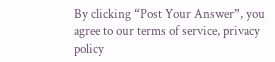By clicking “Post Your Answer”, you agree to our terms of service, privacy policy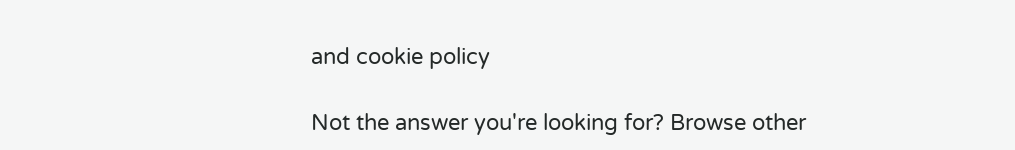and cookie policy

Not the answer you're looking for? Browse other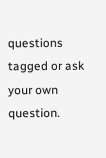questions tagged or ask your own question.